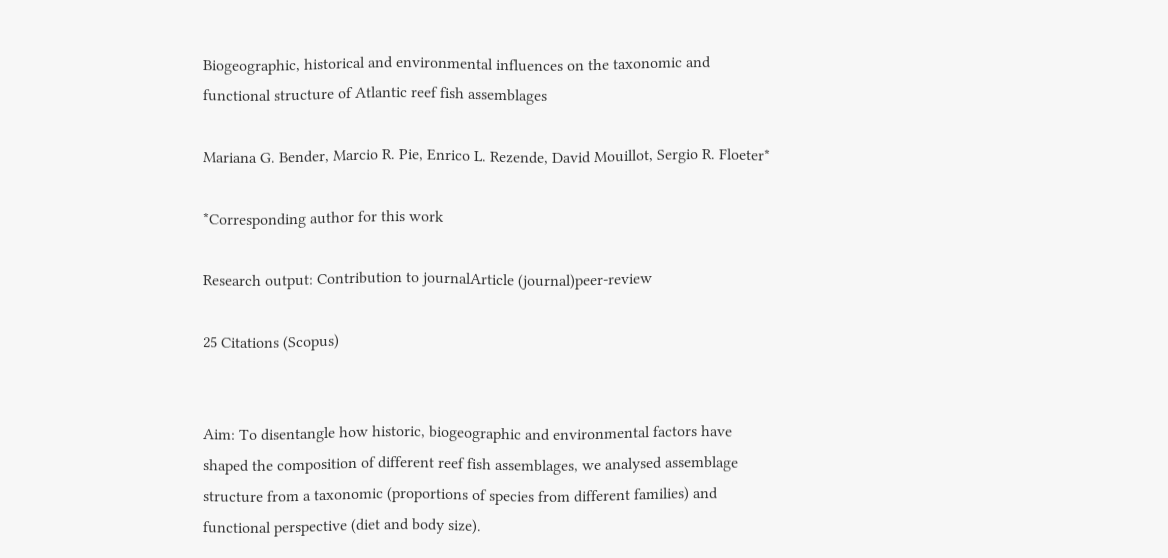Biogeographic, historical and environmental influences on the taxonomic and functional structure of Atlantic reef fish assemblages

Mariana G. Bender, Marcio R. Pie, Enrico L. Rezende, David Mouillot, Sergio R. Floeter*

*Corresponding author for this work

Research output: Contribution to journalArticle (journal)peer-review

25 Citations (Scopus)


Aim: To disentangle how historic, biogeographic and environmental factors have shaped the composition of different reef fish assemblages, we analysed assemblage structure from a taxonomic (proportions of species from different families) and functional perspective (diet and body size).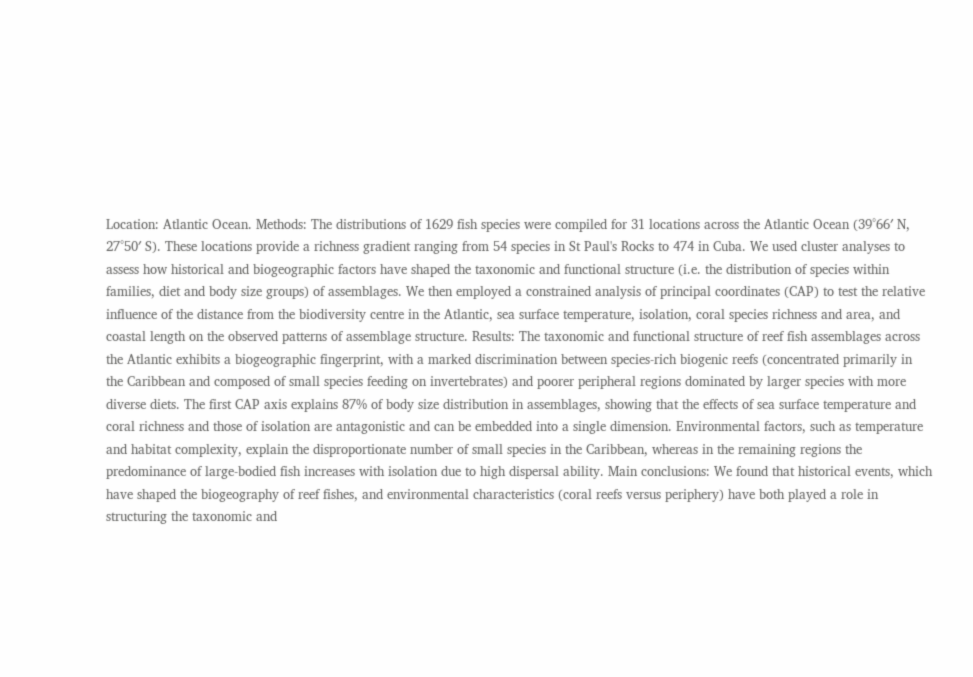Location: Atlantic Ocean. Methods: The distributions of 1629 fish species were compiled for 31 locations across the Atlantic Ocean (39°66′ N, 27°50′ S). These locations provide a richness gradient ranging from 54 species in St Paul's Rocks to 474 in Cuba. We used cluster analyses to assess how historical and biogeographic factors have shaped the taxonomic and functional structure (i.e. the distribution of species within families, diet and body size groups) of assemblages. We then employed a constrained analysis of principal coordinates (CAP) to test the relative influence of the distance from the biodiversity centre in the Atlantic, sea surface temperature, isolation, coral species richness and area, and coastal length on the observed patterns of assemblage structure. Results: The taxonomic and functional structure of reef fish assemblages across the Atlantic exhibits a biogeographic fingerprint, with a marked discrimination between species-rich biogenic reefs (concentrated primarily in the Caribbean and composed of small species feeding on invertebrates) and poorer peripheral regions dominated by larger species with more diverse diets. The first CAP axis explains 87% of body size distribution in assemblages, showing that the effects of sea surface temperature and coral richness and those of isolation are antagonistic and can be embedded into a single dimension. Environmental factors, such as temperature and habitat complexity, explain the disproportionate number of small species in the Caribbean, whereas in the remaining regions the predominance of large-bodied fish increases with isolation due to high dispersal ability. Main conclusions: We found that historical events, which have shaped the biogeography of reef fishes, and environmental characteristics (coral reefs versus periphery) have both played a role in structuring the taxonomic and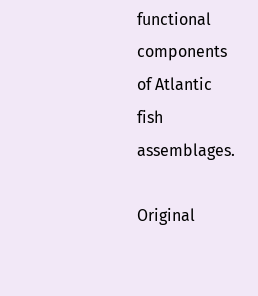functional components of Atlantic fish assemblages.

Original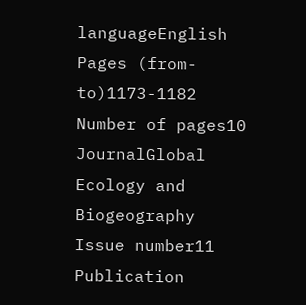languageEnglish
Pages (from-to)1173-1182
Number of pages10
JournalGlobal Ecology and Biogeography
Issue number11
Publication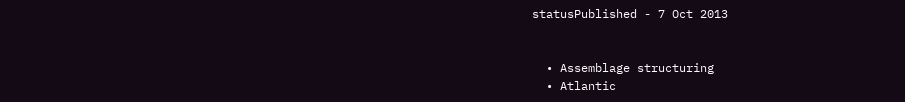statusPublished - 7 Oct 2013


  • Assemblage structuring
  • Atlantic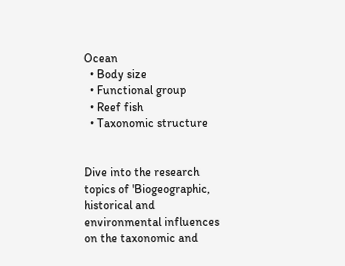Ocean
  • Body size
  • Functional group
  • Reef fish
  • Taxonomic structure


Dive into the research topics of 'Biogeographic, historical and environmental influences on the taxonomic and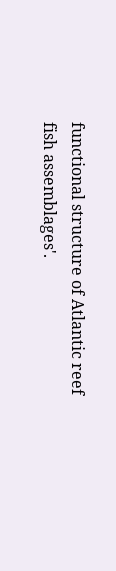functional structure of Atlantic reef fish assemblages'.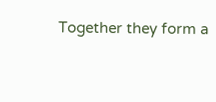Together they form a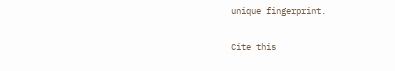unique fingerprint.

Cite this